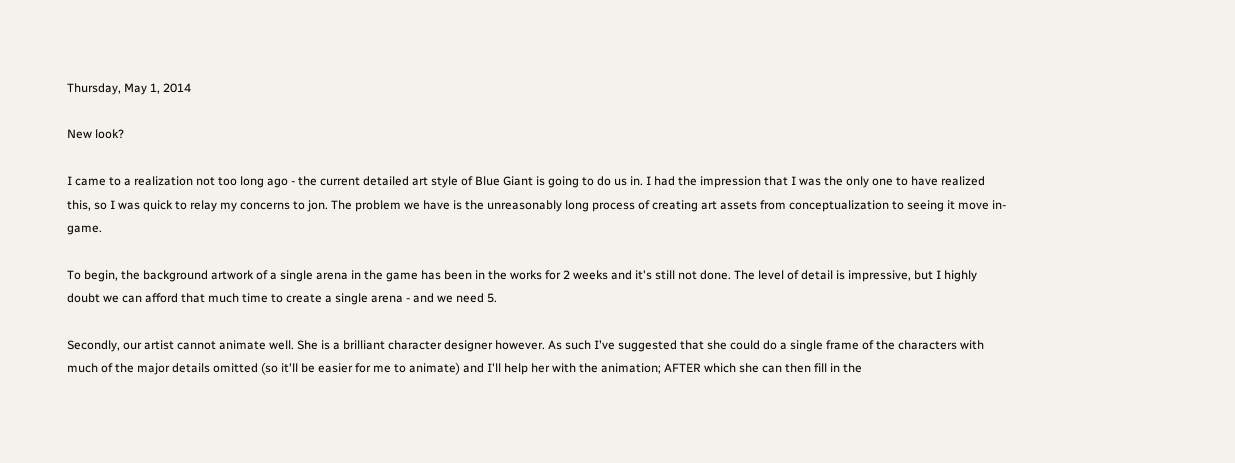Thursday, May 1, 2014

New look?

I came to a realization not too long ago - the current detailed art style of Blue Giant is going to do us in. I had the impression that I was the only one to have realized this, so I was quick to relay my concerns to jon. The problem we have is the unreasonably long process of creating art assets from conceptualization to seeing it move in-game.

To begin, the background artwork of a single arena in the game has been in the works for 2 weeks and it's still not done. The level of detail is impressive, but I highly doubt we can afford that much time to create a single arena - and we need 5.

Secondly, our artist cannot animate well. She is a brilliant character designer however. As such I've suggested that she could do a single frame of the characters with much of the major details omitted (so it'll be easier for me to animate) and I'll help her with the animation; AFTER which she can then fill in the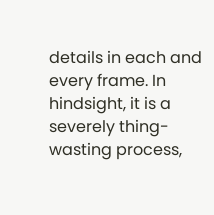details in each and every frame. In hindsight, it is a severely thing-wasting process,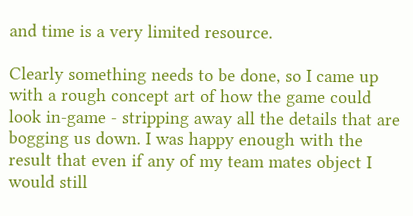and time is a very limited resource.

Clearly something needs to be done, so I came up with a rough concept art of how the game could look in-game - stripping away all the details that are bogging us down. I was happy enough with the result that even if any of my team mates object I would still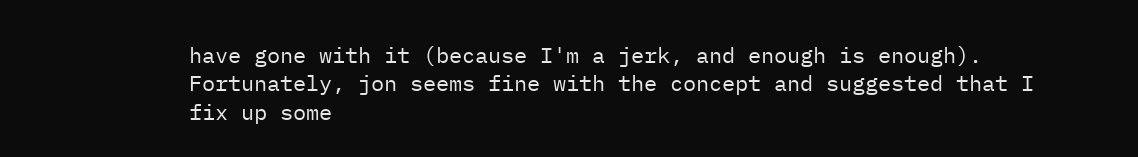have gone with it (because I'm a jerk, and enough is enough). Fortunately, jon seems fine with the concept and suggested that I fix up some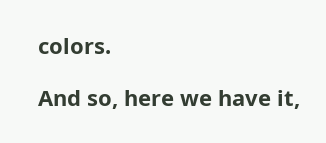colors.

And so, here we have it,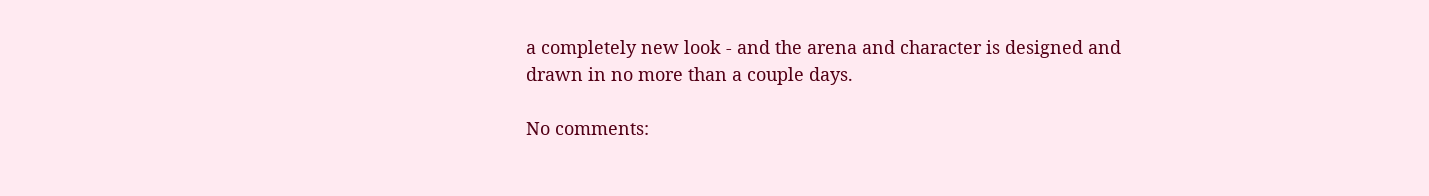a completely new look - and the arena and character is designed and drawn in no more than a couple days.

No comments: